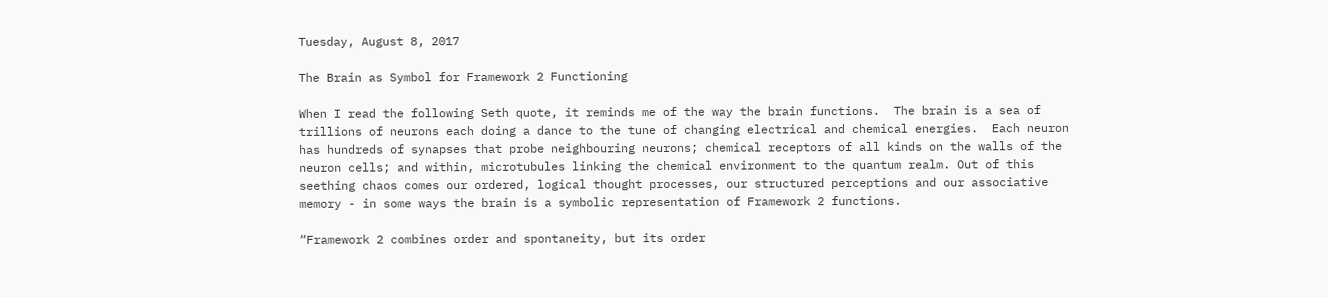Tuesday, August 8, 2017

The Brain as Symbol for Framework 2 Functioning

When I read the following Seth quote, it reminds me of the way the brain functions.  The brain is a sea of trillions of neurons each doing a dance to the tune of changing electrical and chemical energies.  Each neuron has hundreds of synapses that probe neighbouring neurons; chemical receptors of all kinds on the walls of the neuron cells; and within, microtubules linking the chemical environment to the quantum realm. Out of this seething chaos comes our ordered, logical thought processes, our structured perceptions and our associative memory - in some ways the brain is a symbolic representation of Framework 2 functions.

“Framework 2 combines order and spontaneity, but its order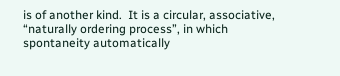is of another kind.  It is a circular, associative, “naturally ordering process”, in which spontaneity automatically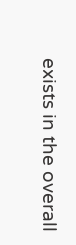exists in the overall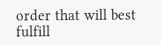order that will best fulfill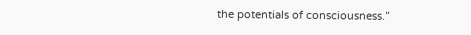the potentials of consciousness.”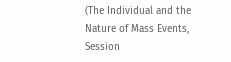(The Individual and the Nature of Mass Events, Session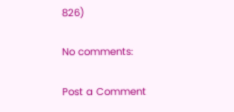826)

No comments:

Post a Comment